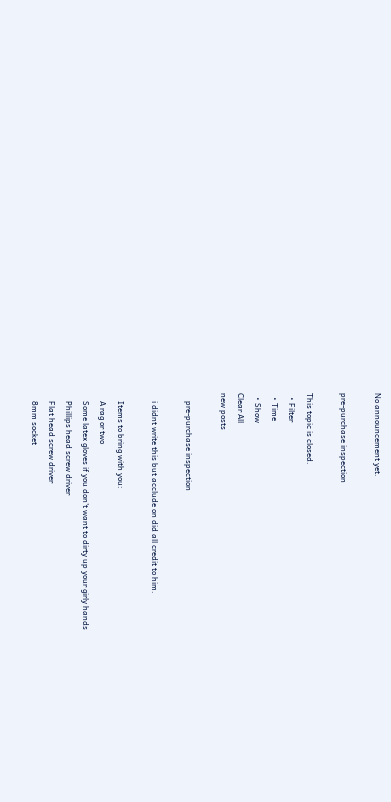No announcement yet.

pre-purchase inspection

This topic is closed.
  • Filter
  • Time
  • Show
Clear All
new posts

    pre-purchase inspection

    i didnt write this but acclude on did all credit to him.

    Items to bring with you:
    A rag or two
    Some latex gloves if you don't want to dirty up your girly hands
    Phillips head screw driver
    Flat head screw driver
    8mm socket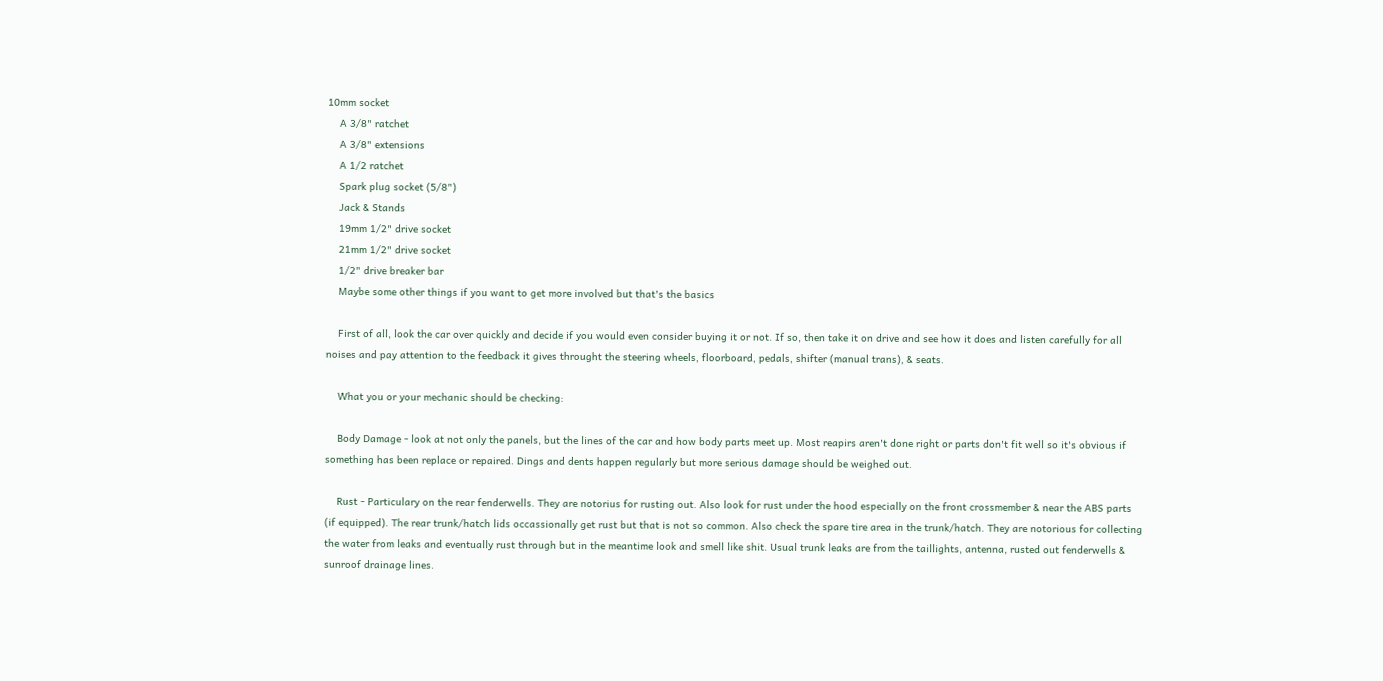10mm socket
    A 3/8" ratchet
    A 3/8" extensions
    A 1/2 ratchet
    Spark plug socket (5/8")
    Jack & Stands
    19mm 1/2" drive socket
    21mm 1/2" drive socket
    1/2" drive breaker bar
    Maybe some other things if you want to get more involved but that's the basics

    First of all, look the car over quickly and decide if you would even consider buying it or not. If so, then take it on drive and see how it does and listen carefully for all noises and pay attention to the feedback it gives throught the steering wheels, floorboard, pedals, shifter (manual trans), & seats.

    What you or your mechanic should be checking:

    Body Damage - look at not only the panels, but the lines of the car and how body parts meet up. Most reapirs aren't done right or parts don't fit well so it's obvious if something has been replace or repaired. Dings and dents happen regularly but more serious damage should be weighed out.

    Rust - Particulary on the rear fenderwells. They are notorius for rusting out. Also look for rust under the hood especially on the front crossmember & near the ABS parts (if equipped). The rear trunk/hatch lids occassionally get rust but that is not so common. Also check the spare tire area in the trunk/hatch. They are notorious for collecting the water from leaks and eventually rust through but in the meantime look and smell like shit. Usual trunk leaks are from the taillights, antenna, rusted out fenderwells & sunroof drainage lines.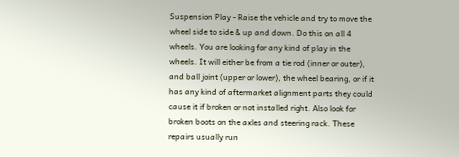Suspension Play - Raise the vehicle and try to move the wheel side to side & up and down. Do this on all 4 wheels. You are looking for any kind of play in the wheels. It will either be from a tie rod (inner or outer), and ball joint (upper or lower), the wheel bearing, or if it has any kind of aftermarket alignment parts they could cause it if broken or not installed right. Also look for broken boots on the axles and steering rack. These repairs usually run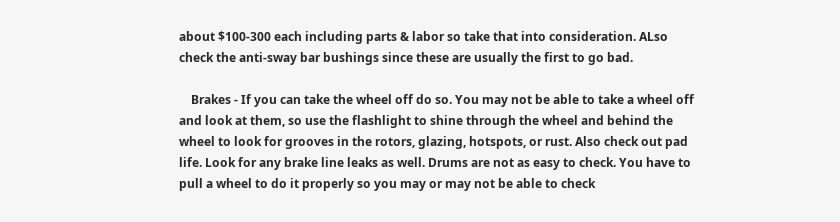about $100-300 each including parts & labor so take that into consideration. ALso check the anti-sway bar bushings since these are usually the first to go bad.

    Brakes - If you can take the wheel off do so. You may not be able to take a wheel off and look at them, so use the flashlight to shine through the wheel and behind the wheel to look for grooves in the rotors, glazing, hotspots, or rust. Also check out pad life. Look for any brake line leaks as well. Drums are not as easy to check. You have to pull a wheel to do it properly so you may or may not be able to check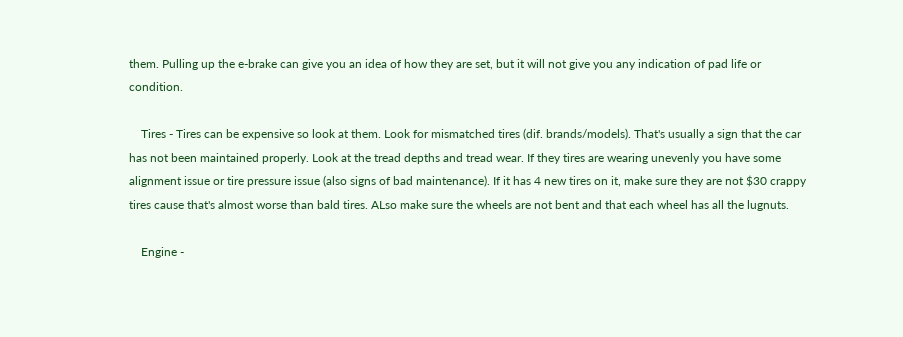them. Pulling up the e-brake can give you an idea of how they are set, but it will not give you any indication of pad life or condition.

    Tires - Tires can be expensive so look at them. Look for mismatched tires (dif. brands/models). That's usually a sign that the car has not been maintained properly. Look at the tread depths and tread wear. If they tires are wearing unevenly you have some alignment issue or tire pressure issue (also signs of bad maintenance). If it has 4 new tires on it, make sure they are not $30 crappy tires cause that's almost worse than bald tires. ALso make sure the wheels are not bent and that each wheel has all the lugnuts.

    Engine -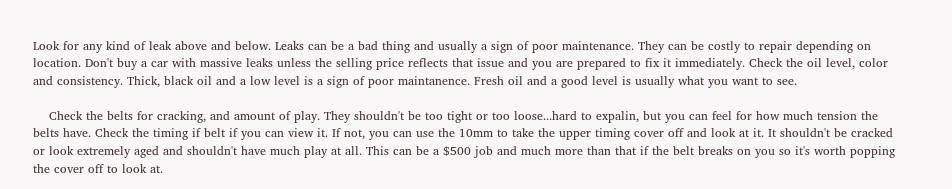Look for any kind of leak above and below. Leaks can be a bad thing and usually a sign of poor maintenance. They can be costly to repair depending on location. Don't buy a car with massive leaks unless the selling price reflects that issue and you are prepared to fix it immediately. Check the oil level, color and consistency. Thick, black oil and a low level is a sign of poor maintanence. Fresh oil and a good level is usually what you want to see.

    Check the belts for cracking, and amount of play. They shouldn't be too tight or too loose...hard to expalin, but you can feel for how much tension the belts have. Check the timing if belt if you can view it. If not, you can use the 10mm to take the upper timing cover off and look at it. It shouldn't be cracked or look extremely aged and shouldn't have much play at all. This can be a $500 job and much more than that if the belt breaks on you so it's worth popping the cover off to look at.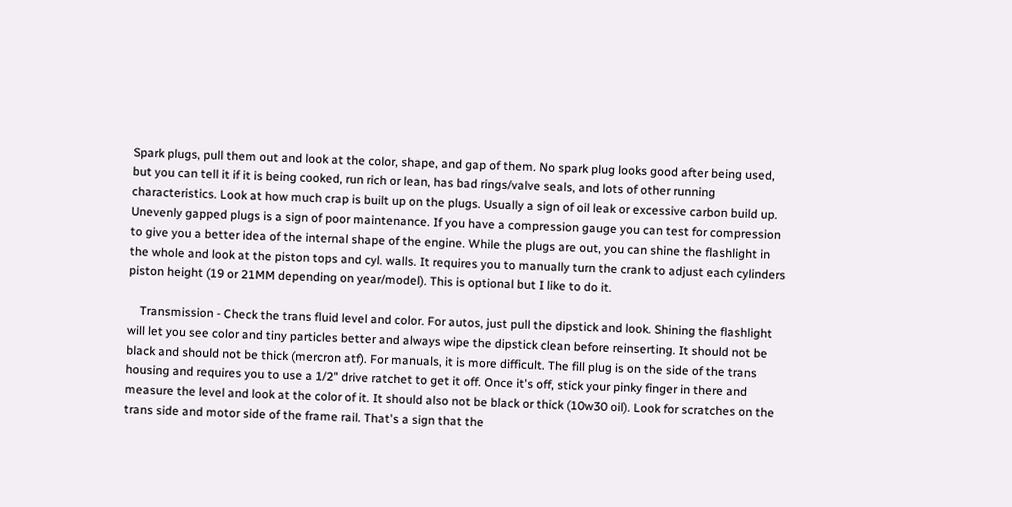Spark plugs, pull them out and look at the color, shape, and gap of them. No spark plug looks good after being used, but you can tell it if it is being cooked, run rich or lean, has bad rings/valve seals, and lots of other running characteristics. Look at how much crap is built up on the plugs. Usually a sign of oil leak or excessive carbon build up. Unevenly gapped plugs is a sign of poor maintenance. If you have a compression gauge you can test for compression to give you a better idea of the internal shape of the engine. While the plugs are out, you can shine the flashlight in the whole and look at the piston tops and cyl. walls. It requires you to manually turn the crank to adjust each cylinders piston height (19 or 21MM depending on year/model). This is optional but I like to do it.

    Transmission - Check the trans fluid level and color. For autos, just pull the dipstick and look. Shining the flashlight will let you see color and tiny particles better and always wipe the dipstick clean before reinserting. It should not be black and should not be thick (mercron atf). For manuals, it is more difficult. The fill plug is on the side of the trans housing and requires you to use a 1/2" drive ratchet to get it off. Once it's off, stick your pinky finger in there and measure the level and look at the color of it. It should also not be black or thick (10w30 oil). Look for scratches on the trans side and motor side of the frame rail. That's a sign that the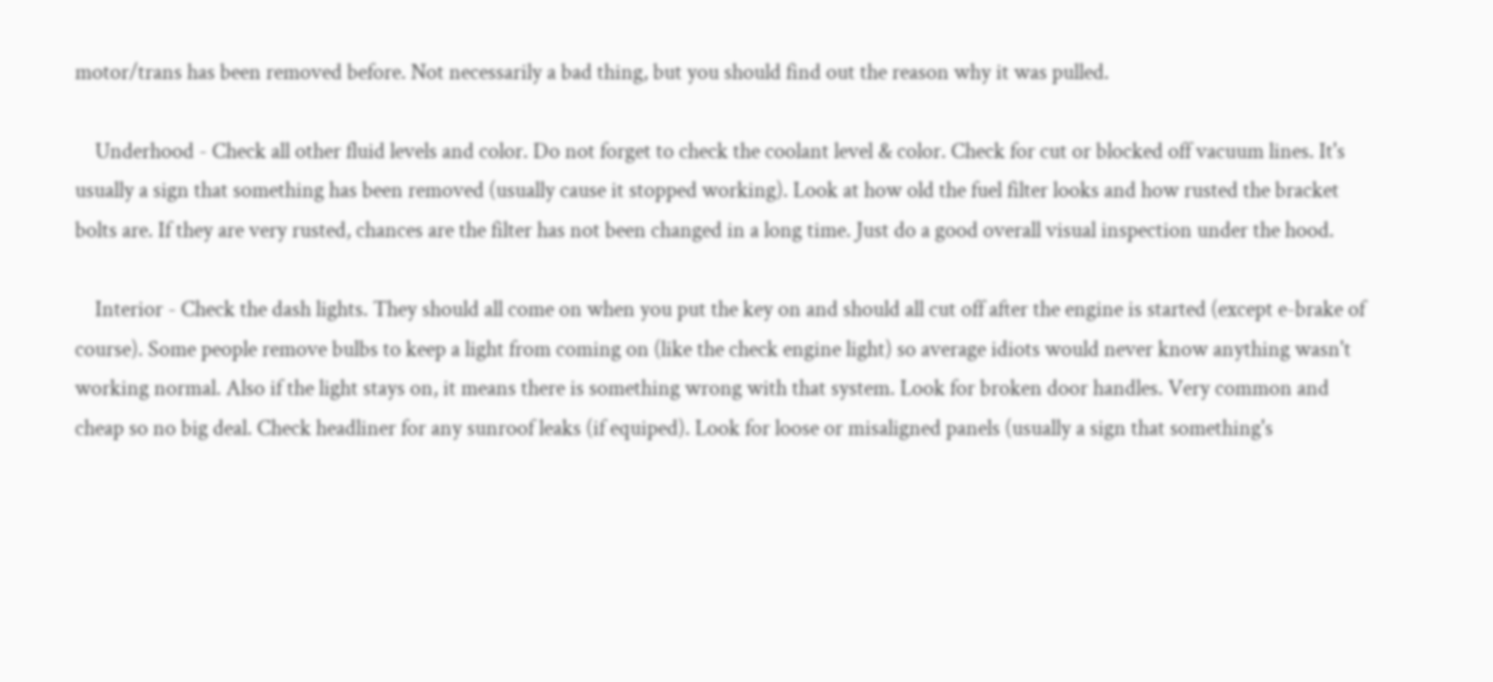motor/trans has been removed before. Not necessarily a bad thing, but you should find out the reason why it was pulled.

    Underhood - Check all other fluid levels and color. Do not forget to check the coolant level & color. Check for cut or blocked off vacuum lines. It's usually a sign that something has been removed (usually cause it stopped working). Look at how old the fuel filter looks and how rusted the bracket bolts are. If they are very rusted, chances are the filter has not been changed in a long time. Just do a good overall visual inspection under the hood.

    Interior - Check the dash lights. They should all come on when you put the key on and should all cut off after the engine is started (except e-brake of course). Some people remove bulbs to keep a light from coming on (like the check engine light) so average idiots would never know anything wasn't working normal. Also if the light stays on, it means there is something wrong with that system. Look for broken door handles. Very common and cheap so no big deal. Check headliner for any sunroof leaks (if equiped). Look for loose or misaligned panels (usually a sign that something's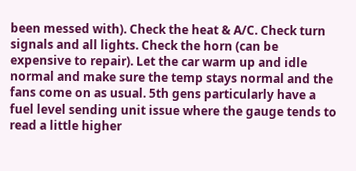been messed with). Check the heat & A/C. Check turn signals and all lights. Check the horn (can be expensive to repair). Let the car warm up and idle normal and make sure the temp stays normal and the fans come on as usual. 5th gens particularly have a fuel level sending unit issue where the gauge tends to read a little higher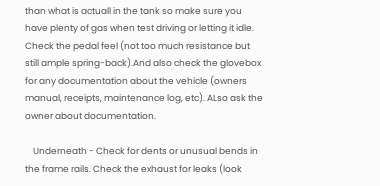than what is actuall in the tank so make sure you have plenty of gas when test driving or letting it idle. Check the pedal feel (not too much resistance but still ample spring-back).And also check the glovebox for any documentation about the vehicle (owners manual, receipts, maintenance log, etc). ALso ask the owner about documentation.

    Underneath - Check for dents or unusual bends in the frame rails. Check the exhaust for leaks (look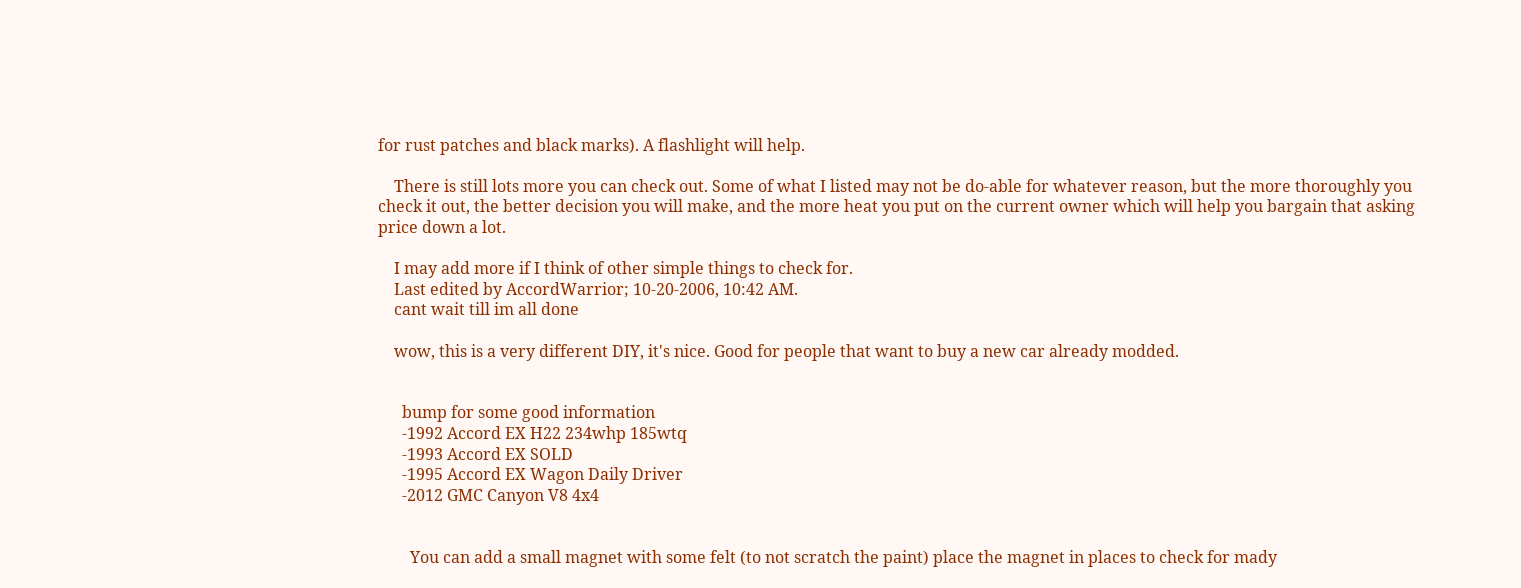for rust patches and black marks). A flashlight will help.

    There is still lots more you can check out. Some of what I listed may not be do-able for whatever reason, but the more thoroughly you check it out, the better decision you will make, and the more heat you put on the current owner which will help you bargain that asking price down a lot.

    I may add more if I think of other simple things to check for.
    Last edited by AccordWarrior; 10-20-2006, 10:42 AM.
    cant wait till im all done

    wow, this is a very different DIY, it's nice. Good for people that want to buy a new car already modded.


      bump for some good information
      -1992 Accord EX H22 234whp 185wtq
      -1993 Accord EX SOLD
      -1995 Accord EX Wagon Daily Driver
      -2012 GMC Canyon V8 4x4


        You can add a small magnet with some felt (to not scratch the paint) place the magnet in places to check for mady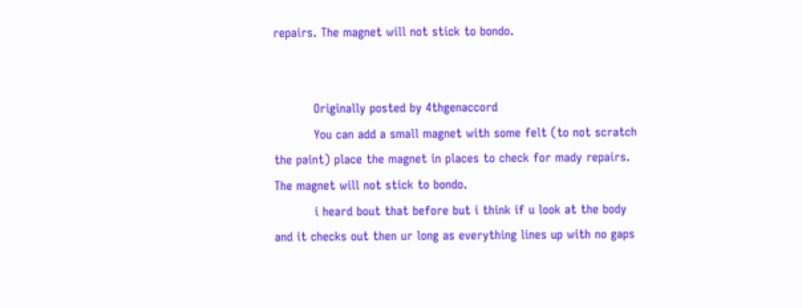repairs. The magnet will not stick to bondo.


          Originally posted by 4thgenaccord
          You can add a small magnet with some felt (to not scratch the paint) place the magnet in places to check for mady repairs. The magnet will not stick to bondo.
          i heard bout that before but i think if u look at the body and it checks out then ur long as everything lines up with no gaps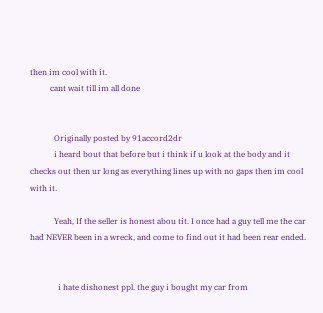then im cool with it.
          cant wait till im all done


            Originally posted by 91accord2dr
            i heard bout that before but i think if u look at the body and it checks out then ur long as everything lines up with no gaps then im cool with it.

            Yeah, If the seller is honest abou tit. I once had a guy tell me the car had NEVER been in a wreck, and come to find out it had been rear ended.


              i hate dishonest ppl. the guy i bought my car from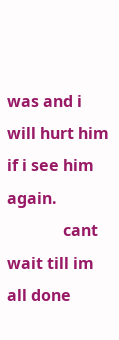was and i will hurt him if i see him again.
              cant wait till im all done